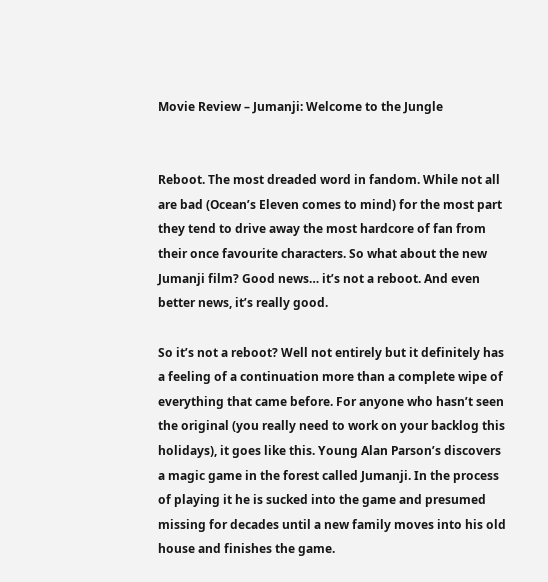Movie Review – Jumanji: Welcome to the Jungle


Reboot. The most dreaded word in fandom. While not all are bad (Ocean’s Eleven comes to mind) for the most part they tend to drive away the most hardcore of fan from their once favourite characters. So what about the new Jumanji film? Good news… it’s not a reboot. And even better news, it’s really good.

So it’s not a reboot? Well not entirely but it definitely has a feeling of a continuation more than a complete wipe of everything that came before. For anyone who hasn’t seen the original (you really need to work on your backlog this holidays), it goes like this. Young Alan Parson’s discovers a magic game in the forest called Jumanji. In the process of playing it he is sucked into the game and presumed missing for decades until a new family moves into his old house and finishes the game.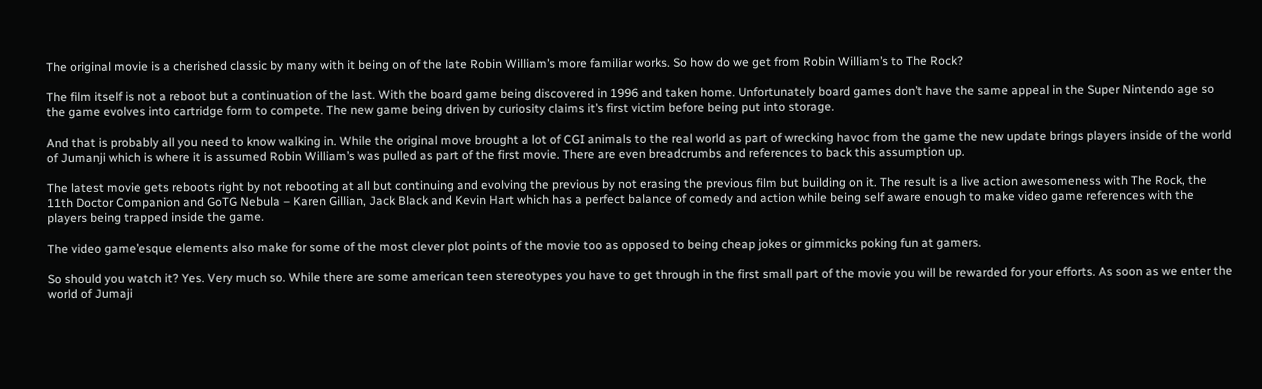The original movie is a cherished classic by many with it being on of the late Robin William’s more familiar works. So how do we get from Robin William’s to The Rock?

The film itself is not a reboot but a continuation of the last. With the board game being discovered in 1996 and taken home. Unfortunately board games don’t have the same appeal in the Super Nintendo age so the game evolves into cartridge form to compete. The new game being driven by curiosity claims it’s first victim before being put into storage.

And that is probably all you need to know walking in. While the original move brought a lot of CGI animals to the real world as part of wrecking havoc from the game the new update brings players inside of the world of Jumanji which is where it is assumed Robin William’s was pulled as part of the first movie. There are even breadcrumbs and references to back this assumption up.

The latest movie gets reboots right by not rebooting at all but continuing and evolving the previous by not erasing the previous film but building on it. The result is a live action awesomeness with The Rock, the 11th Doctor Companion and GoTG Nebula – Karen Gillian, Jack Black and Kevin Hart which has a perfect balance of comedy and action while being self aware enough to make video game references with the players being trapped inside the game.

The video game’esque elements also make for some of the most clever plot points of the movie too as opposed to being cheap jokes or gimmicks poking fun at gamers.

So should you watch it? Yes. Very much so. While there are some american teen stereotypes you have to get through in the first small part of the movie you will be rewarded for your efforts. As soon as we enter the world of Jumaji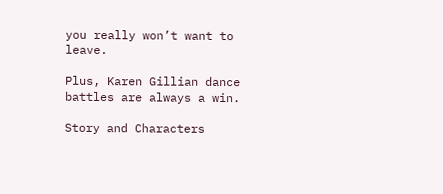you really won’t want to leave.

Plus, Karen Gillian dance battles are always a win.

Story and Characters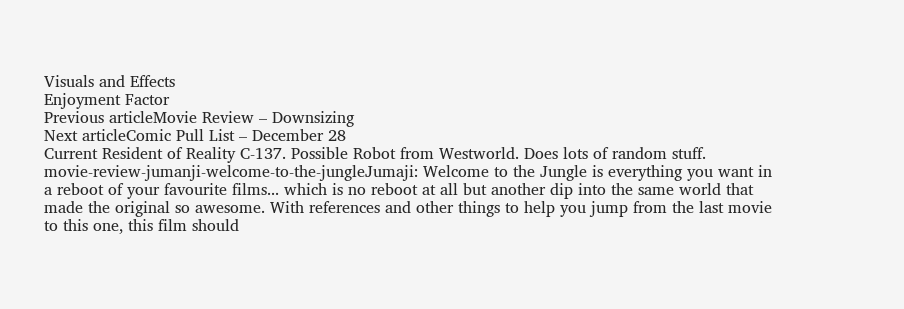Visuals and Effects
Enjoyment Factor
Previous articleMovie Review – Downsizing
Next articleComic Pull List – December 28
Current Resident of Reality C-137. Possible Robot from Westworld. Does lots of random stuff.
movie-review-jumanji-welcome-to-the-jungleJumaji: Welcome to the Jungle is everything you want in a reboot of your favourite films... which is no reboot at all but another dip into the same world that made the original so awesome. With references and other things to help you jump from the last movie to this one, this film should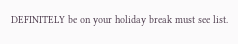DEFINITELY be on your holiday break must see list.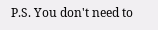P.S. You don't need to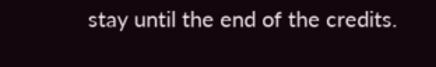stay until the end of the credits.